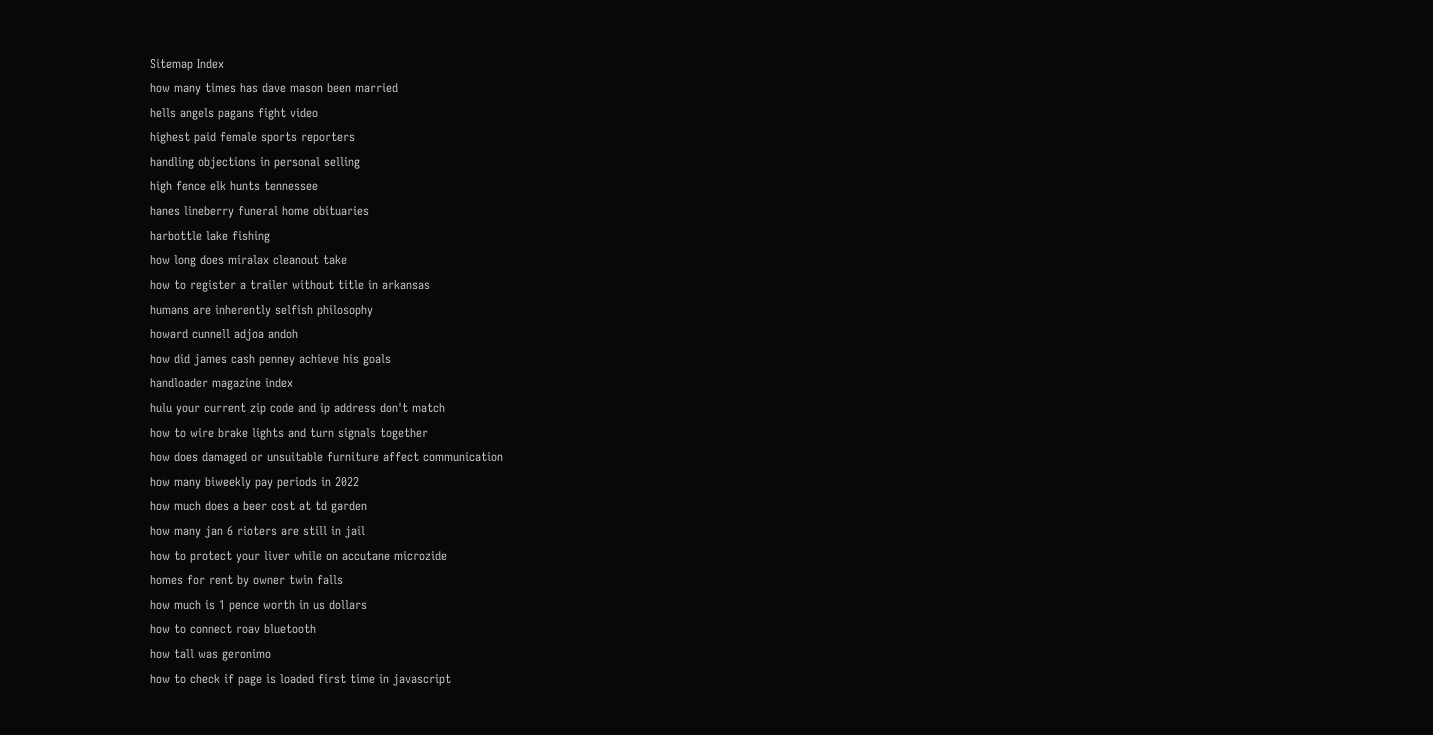Sitemap Index
how many times has dave mason been married
hells angels pagans fight video
highest paid female sports reporters
handling objections in personal selling
high fence elk hunts tennessee
hanes lineberry funeral home obituaries
harbottle lake fishing
how long does miralax cleanout take
how to register a trailer without title in arkansas
humans are inherently selfish philosophy
howard cunnell adjoa andoh
how did james cash penney achieve his goals
handloader magazine index
hulu your current zip code and ip address don't match
how to wire brake lights and turn signals together
how does damaged or unsuitable furniture affect communication
how many biweekly pay periods in 2022
how much does a beer cost at td garden
how many jan 6 rioters are still in jail
how to protect your liver while on accutane microzide
homes for rent by owner twin falls
how much is 1 pence worth in us dollars
how to connect roav bluetooth
how tall was geronimo
how to check if page is loaded first time in javascript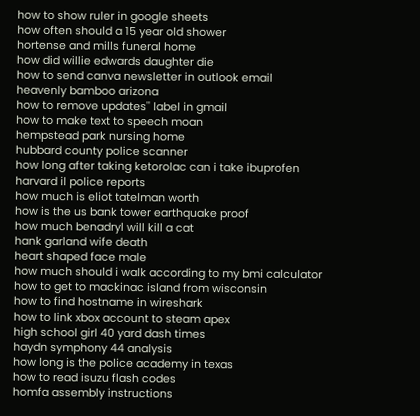how to show ruler in google sheets
how often should a 15 year old shower
hortense and mills funeral home
how did willie edwards daughter die
how to send canva newsletter in outlook email
heavenly bamboo arizona
how to remove updates'' label in gmail
how to make text to speech moan
hempstead park nursing home
hubbard county police scanner
how long after taking ketorolac can i take ibuprofen
harvard il police reports
how much is eliot tatelman worth
how is the us bank tower earthquake proof
how much benadryl will kill a cat
hank garland wife death
heart shaped face male
how much should i walk according to my bmi calculator
how to get to mackinac island from wisconsin
how to find hostname in wireshark
how to link xbox account to steam apex
high school girl 40 yard dash times
haydn symphony 44 analysis
how long is the police academy in texas
how to read isuzu flash codes
homfa assembly instructions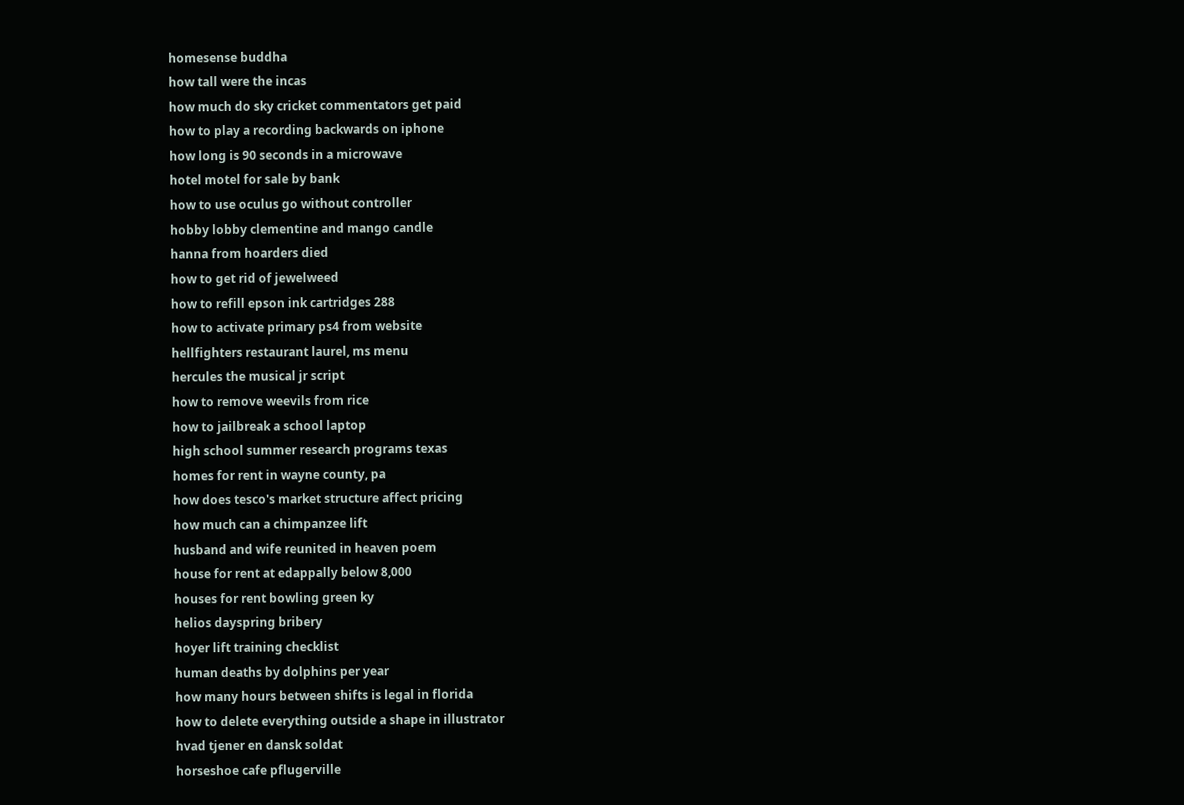homesense buddha
how tall were the incas
how much do sky cricket commentators get paid
how to play a recording backwards on iphone
how long is 90 seconds in a microwave
hotel motel for sale by bank
how to use oculus go without controller
hobby lobby clementine and mango candle
hanna from hoarders died
how to get rid of jewelweed
how to refill epson ink cartridges 288
how to activate primary ps4 from website
hellfighters restaurant laurel, ms menu
hercules the musical jr script
how to remove weevils from rice
how to jailbreak a school laptop
high school summer research programs texas
homes for rent in wayne county, pa
how does tesco's market structure affect pricing
how much can a chimpanzee lift
husband and wife reunited in heaven poem
house for rent at edappally below 8,000
houses for rent bowling green ky
helios dayspring bribery
hoyer lift training checklist
human deaths by dolphins per year
how many hours between shifts is legal in florida
how to delete everything outside a shape in illustrator
hvad tjener en dansk soldat
horseshoe cafe pflugerville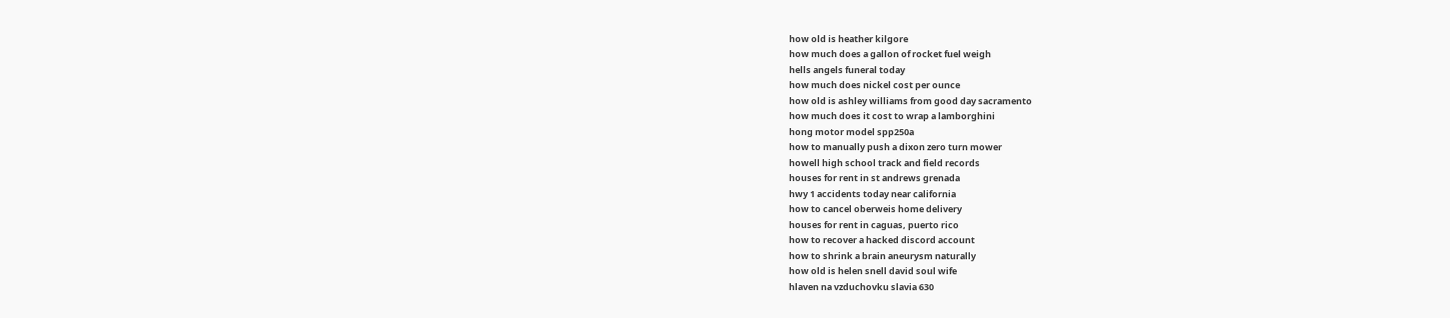how old is heather kilgore
how much does a gallon of rocket fuel weigh
hells angels funeral today
how much does nickel cost per ounce
how old is ashley williams from good day sacramento
how much does it cost to wrap a lamborghini
hong motor model spp250a
how to manually push a dixon zero turn mower
howell high school track and field records
houses for rent in st andrews grenada
hwy 1 accidents today near california
how to cancel oberweis home delivery
houses for rent in caguas, puerto rico
how to recover a hacked discord account
how to shrink a brain aneurysm naturally
how old is helen snell david soul wife
hlaven na vzduchovku slavia 630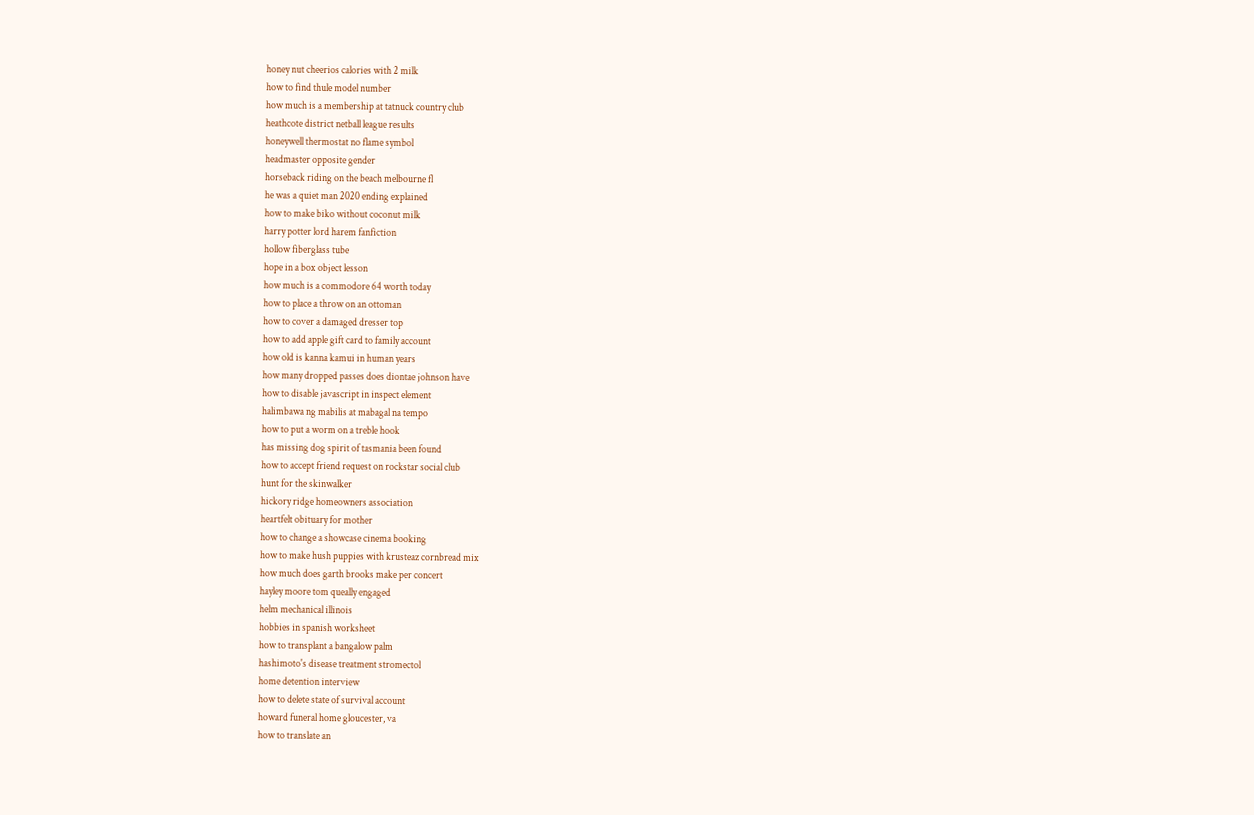honey nut cheerios calories with 2 milk
how to find thule model number
how much is a membership at tatnuck country club
heathcote district netball league results
honeywell thermostat no flame symbol
headmaster opposite gender
horseback riding on the beach melbourne fl
he was a quiet man 2020 ending explained
how to make biko without coconut milk
harry potter lord harem fanfiction
hollow fiberglass tube
hope in a box object lesson
how much is a commodore 64 worth today
how to place a throw on an ottoman
how to cover a damaged dresser top
how to add apple gift card to family account
how old is kanna kamui in human years
how many dropped passes does diontae johnson have
how to disable javascript in inspect element
halimbawa ng mabilis at mabagal na tempo
how to put a worm on a treble hook
has missing dog spirit of tasmania been found
how to accept friend request on rockstar social club
hunt for the skinwalker
hickory ridge homeowners association
heartfelt obituary for mother
how to change a showcase cinema booking
how to make hush puppies with krusteaz cornbread mix
how much does garth brooks make per concert
hayley moore tom queally engaged
helm mechanical illinois
hobbies in spanish worksheet
how to transplant a bangalow palm
hashimoto's disease treatment stromectol
home detention interview
how to delete state of survival account
howard funeral home gloucester, va
how to translate an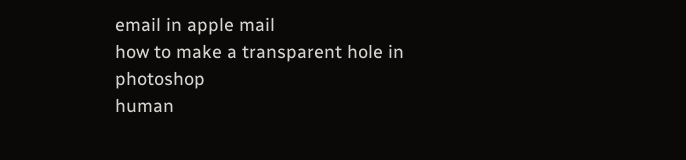email in apple mail
how to make a transparent hole in photoshop
human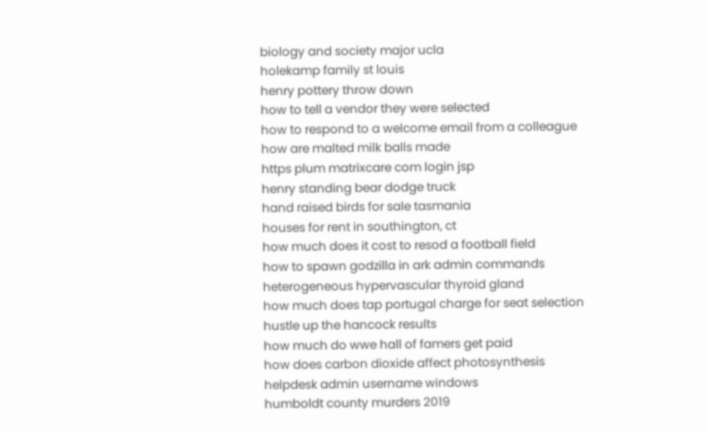biology and society major ucla
holekamp family st louis
henry pottery throw down
how to tell a vendor they were selected
how to respond to a welcome email from a colleague
how are malted milk balls made
https plum matrixcare com login jsp
henry standing bear dodge truck
hand raised birds for sale tasmania
houses for rent in southington, ct
how much does it cost to resod a football field
how to spawn godzilla in ark admin commands
heterogeneous hypervascular thyroid gland
how much does tap portugal charge for seat selection
hustle up the hancock results
how much do wwe hall of famers get paid
how does carbon dioxide affect photosynthesis
helpdesk admin username windows
humboldt county murders 2019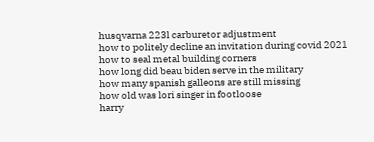husqvarna 223l carburetor adjustment
how to politely decline an invitation during covid 2021
how to seal metal building corners
how long did beau biden serve in the military
how many spanish galleons are still missing
how old was lori singer in footloose
harry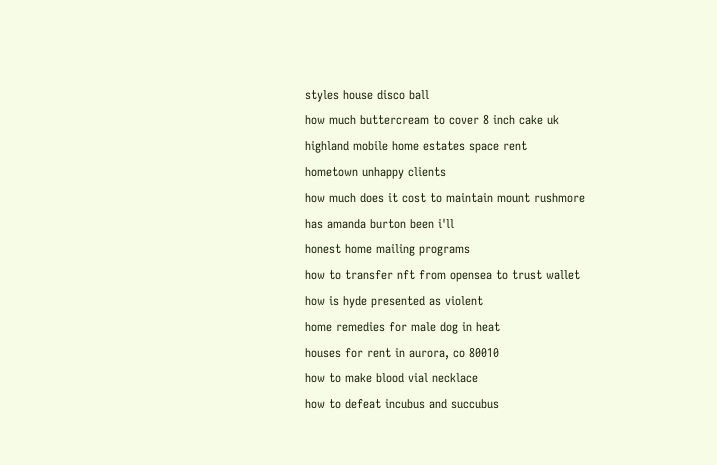styles house disco ball
how much buttercream to cover 8 inch cake uk
highland mobile home estates space rent
hometown unhappy clients
how much does it cost to maintain mount rushmore
has amanda burton been i'll
honest home mailing programs
how to transfer nft from opensea to trust wallet
how is hyde presented as violent
home remedies for male dog in heat
houses for rent in aurora, co 80010
how to make blood vial necklace
how to defeat incubus and succubus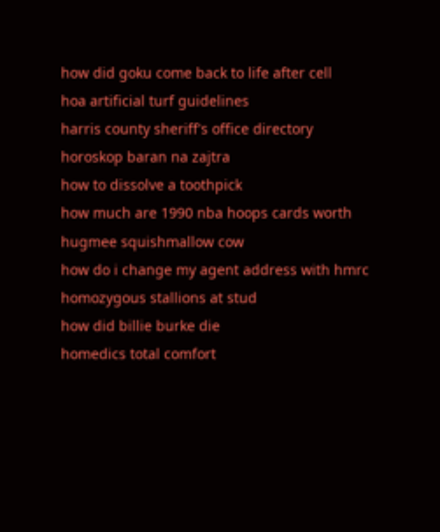how did goku come back to life after cell
hoa artificial turf guidelines
harris county sheriff's office directory
horoskop baran na zajtra
how to dissolve a toothpick
how much are 1990 nba hoops cards worth
hugmee squishmallow cow
how do i change my agent address with hmrc
homozygous stallions at stud
how did billie burke die
homedics total comfort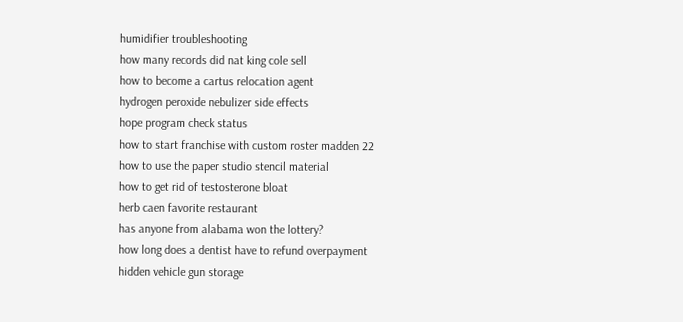humidifier troubleshooting
how many records did nat king cole sell
how to become a cartus relocation agent
hydrogen peroxide nebulizer side effects
hope program check status
how to start franchise with custom roster madden 22
how to use the paper studio stencil material
how to get rid of testosterone bloat
herb caen favorite restaurant
has anyone from alabama won the lottery?
how long does a dentist have to refund overpayment
hidden vehicle gun storage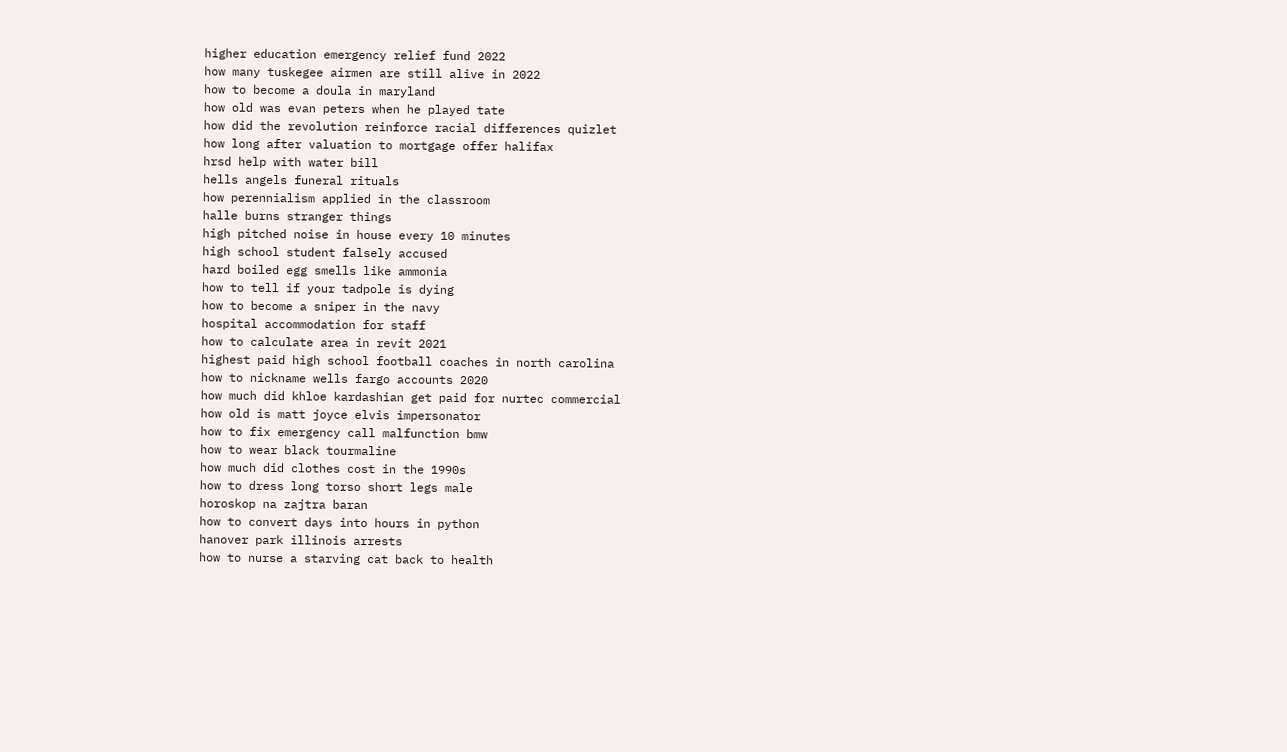higher education emergency relief fund 2022
how many tuskegee airmen are still alive in 2022
how to become a doula in maryland
how old was evan peters when he played tate
how did the revolution reinforce racial differences quizlet
how long after valuation to mortgage offer halifax
hrsd help with water bill
hells angels funeral rituals
how perennialism applied in the classroom
halle burns stranger things
high pitched noise in house every 10 minutes
high school student falsely accused
hard boiled egg smells like ammonia
how to tell if your tadpole is dying
how to become a sniper in the navy
hospital accommodation for staff
how to calculate area in revit 2021
highest paid high school football coaches in north carolina
how to nickname wells fargo accounts 2020
how much did khloe kardashian get paid for nurtec commercial
how old is matt joyce elvis impersonator
how to fix emergency call malfunction bmw
how to wear black tourmaline
how much did clothes cost in the 1990s
how to dress long torso short legs male
horoskop na zajtra baran
how to convert days into hours in python
hanover park illinois arrests
how to nurse a starving cat back to health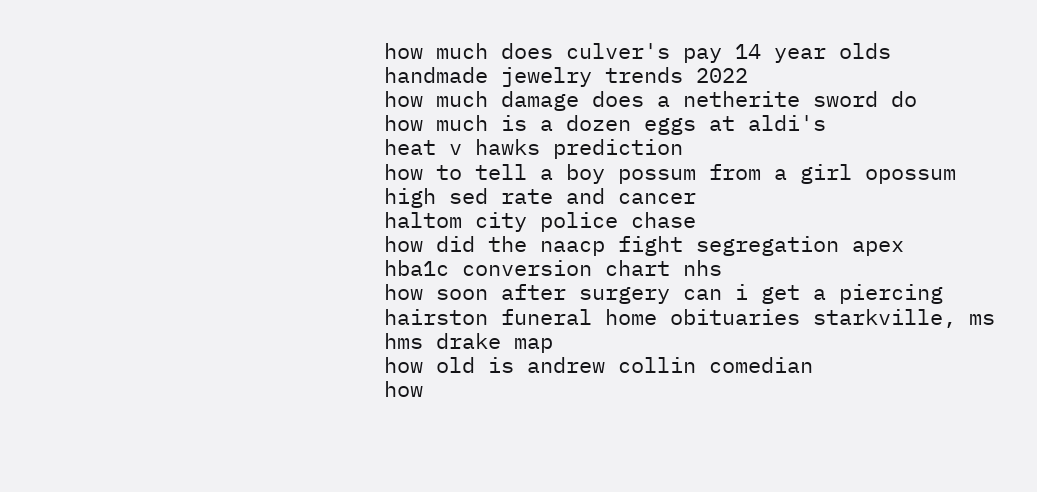how much does culver's pay 14 year olds
handmade jewelry trends 2022
how much damage does a netherite sword do
how much is a dozen eggs at aldi's
heat v hawks prediction
how to tell a boy possum from a girl opossum
high sed rate and cancer
haltom city police chase
how did the naacp fight segregation apex
hba1c conversion chart nhs
how soon after surgery can i get a piercing
hairston funeral home obituaries starkville, ms
hms drake map
how old is andrew collin comedian
how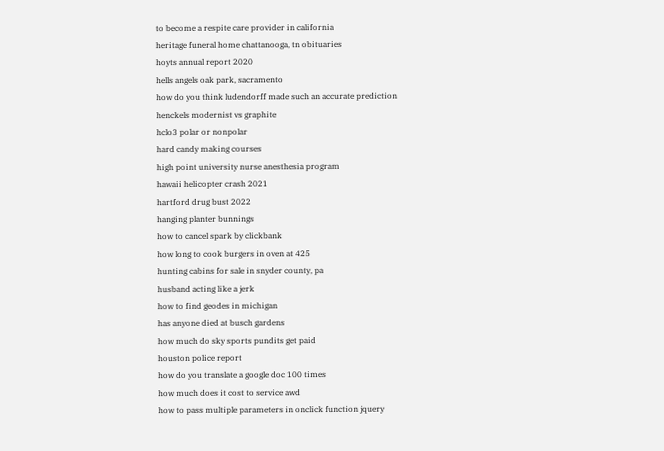to become a respite care provider in california
heritage funeral home chattanooga, tn obituaries
hoyts annual report 2020
hells angels oak park, sacramento
how do you think ludendorff made such an accurate prediction
henckels modernist vs graphite
hclo3 polar or nonpolar
hard candy making courses
high point university nurse anesthesia program
hawaii helicopter crash 2021
hartford drug bust 2022
hanging planter bunnings
how to cancel spark by clickbank
how long to cook burgers in oven at 425
hunting cabins for sale in snyder county, pa
husband acting like a jerk
how to find geodes in michigan
has anyone died at busch gardens
how much do sky sports pundits get paid
houston police report
how do you translate a google doc 100 times
how much does it cost to service awd
how to pass multiple parameters in onclick function jquery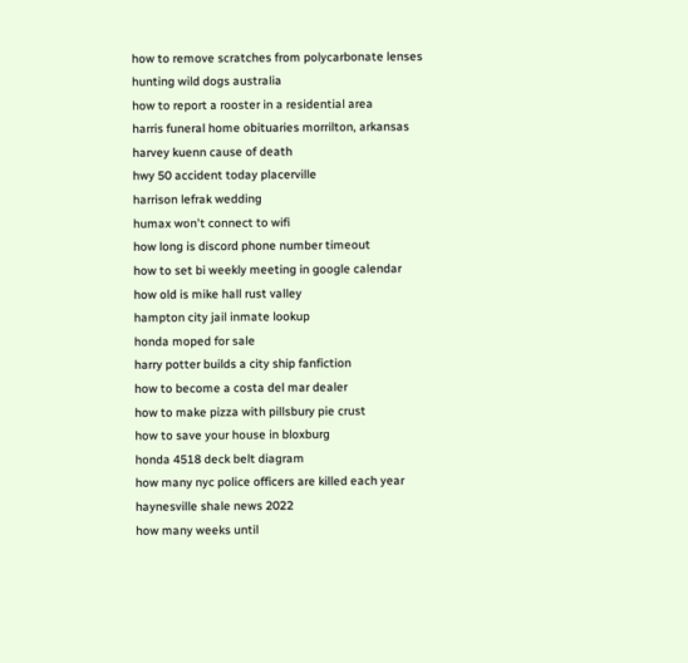how to remove scratches from polycarbonate lenses
hunting wild dogs australia
how to report a rooster in a residential area
harris funeral home obituaries morrilton, arkansas
harvey kuenn cause of death
hwy 50 accident today placerville
harrison lefrak wedding
humax won't connect to wifi
how long is discord phone number timeout
how to set bi weekly meeting in google calendar
how old is mike hall rust valley
hampton city jail inmate lookup
honda moped for sale
harry potter builds a city ship fanfiction
how to become a costa del mar dealer
how to make pizza with pillsbury pie crust
how to save your house in bloxburg
honda 4518 deck belt diagram
how many nyc police officers are killed each year
haynesville shale news 2022
how many weeks until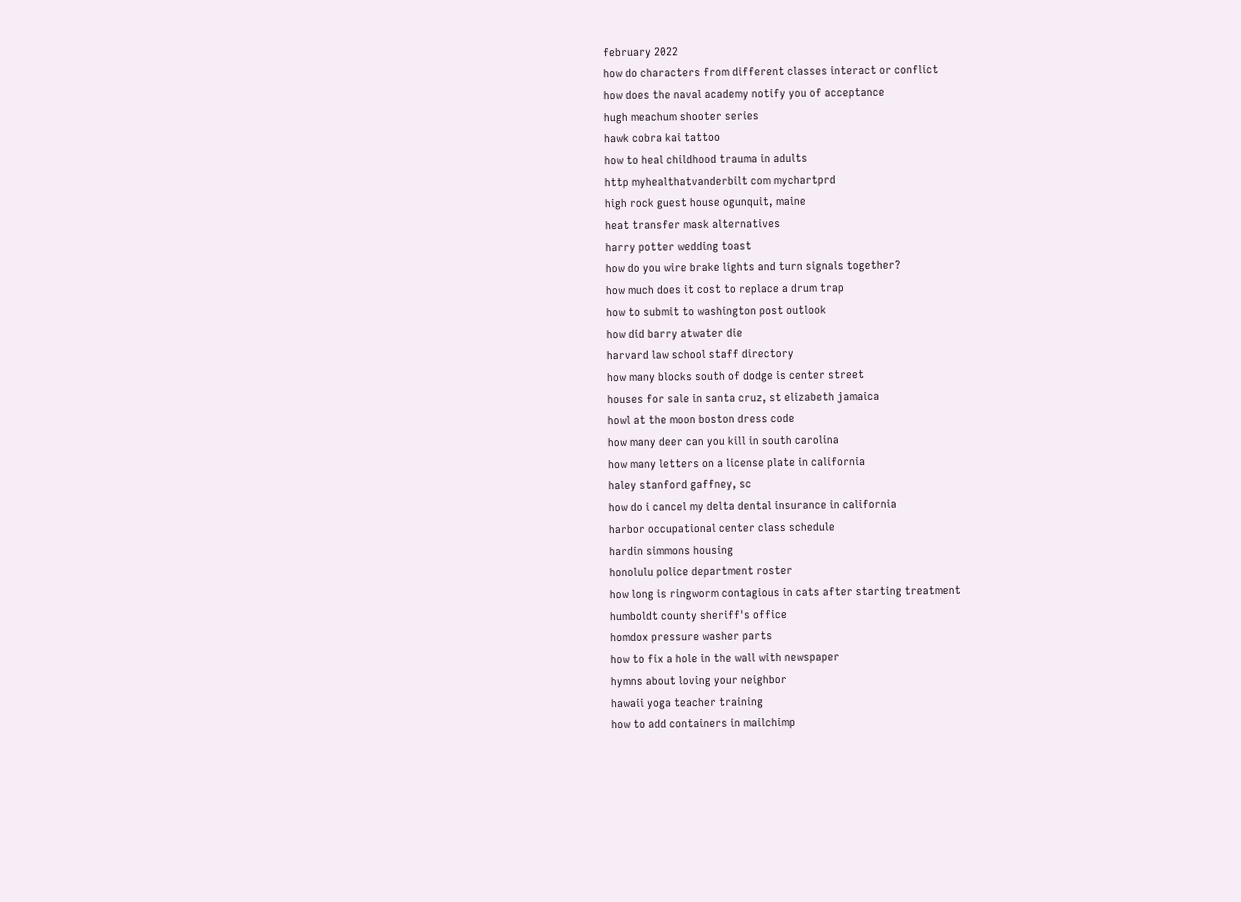february 2022
how do characters from different classes interact or conflict
how does the naval academy notify you of acceptance
hugh meachum shooter series
hawk cobra kai tattoo
how to heal childhood trauma in adults
http myhealthatvanderbilt com mychartprd
high rock guest house ogunquit, maine
heat transfer mask alternatives
harry potter wedding toast
how do you wire brake lights and turn signals together?
how much does it cost to replace a drum trap
how to submit to washington post outlook
how did barry atwater die
harvard law school staff directory
how many blocks south of dodge is center street
houses for sale in santa cruz, st elizabeth jamaica
howl at the moon boston dress code
how many deer can you kill in south carolina
how many letters on a license plate in california
haley stanford gaffney, sc
how do i cancel my delta dental insurance in california
harbor occupational center class schedule
hardin simmons housing
honolulu police department roster
how long is ringworm contagious in cats after starting treatment
humboldt county sheriff's office
homdox pressure washer parts
how to fix a hole in the wall with newspaper
hymns about loving your neighbor
hawaii yoga teacher training
how to add containers in mailchimp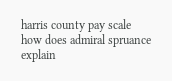harris county pay scale
how does admiral spruance explain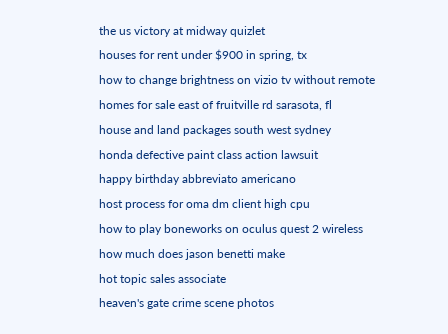the us victory at midway quizlet
houses for rent under $900 in spring, tx
how to change brightness on vizio tv without remote
homes for sale east of fruitville rd sarasota, fl
house and land packages south west sydney
honda defective paint class action lawsuit
happy birthday abbreviato americano
host process for oma dm client high cpu
how to play boneworks on oculus quest 2 wireless
how much does jason benetti make
hot topic sales associate
heaven's gate crime scene photos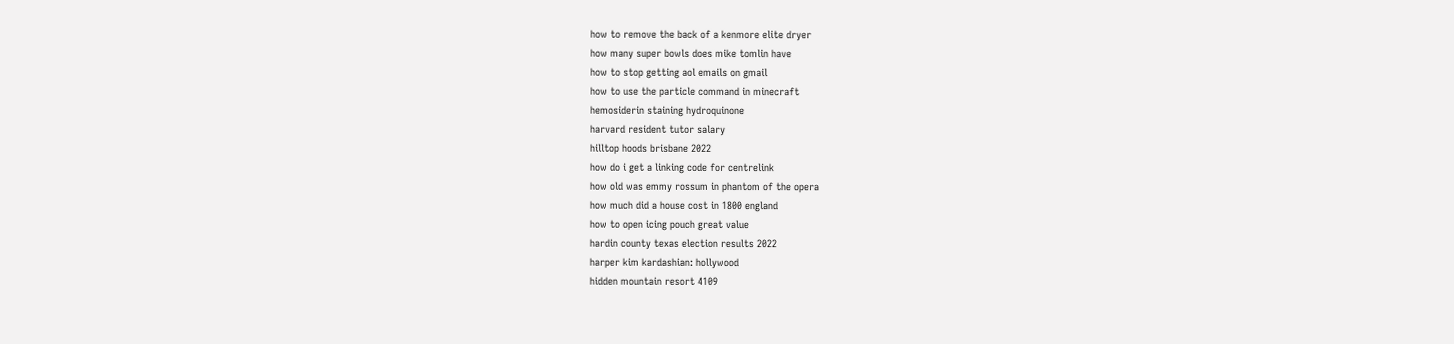how to remove the back of a kenmore elite dryer
how many super bowls does mike tomlin have
how to stop getting aol emails on gmail
how to use the particle command in minecraft
hemosiderin staining hydroquinone
harvard resident tutor salary
hilltop hoods brisbane 2022
how do i get a linking code for centrelink
how old was emmy rossum in phantom of the opera
how much did a house cost in 1800 england
how to open icing pouch great value
hardin county texas election results 2022
harper kim kardashian: hollywood
hidden mountain resort 4109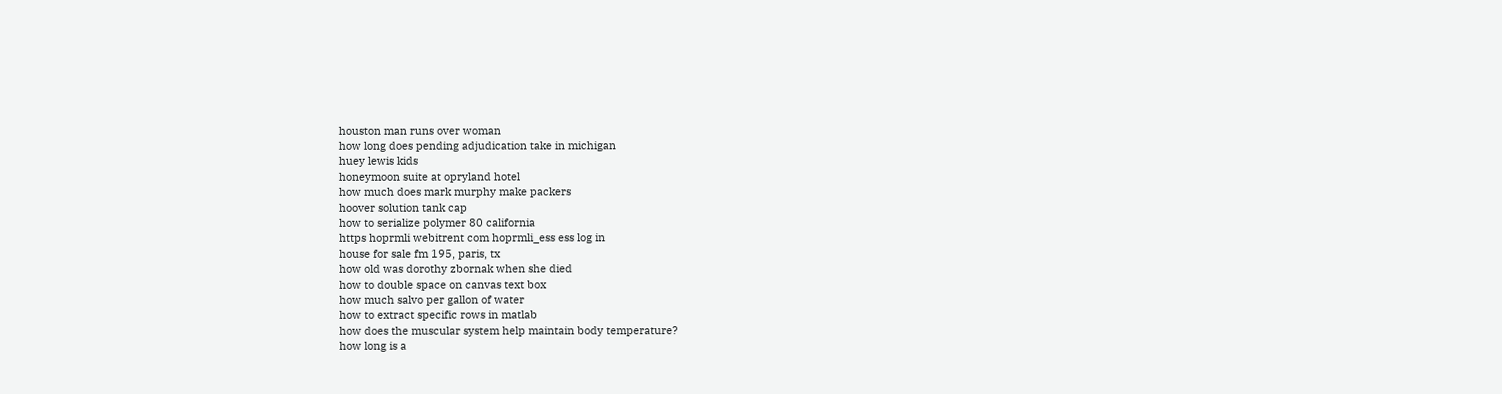houston man runs over woman
how long does pending adjudication take in michigan
huey lewis kids
honeymoon suite at opryland hotel
how much does mark murphy make packers
hoover solution tank cap
how to serialize polymer 80 california
https hoprmli webitrent com hoprmli_ess ess log in
house for sale fm 195, paris, tx
how old was dorothy zbornak when she died
how to double space on canvas text box
how much salvo per gallon of water
how to extract specific rows in matlab
how does the muscular system help maintain body temperature?
how long is a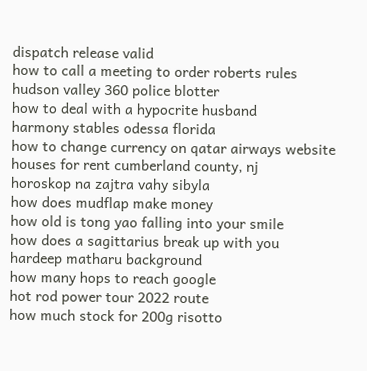dispatch release valid
how to call a meeting to order roberts rules
hudson valley 360 police blotter
how to deal with a hypocrite husband
harmony stables odessa florida
how to change currency on qatar airways website
houses for rent cumberland county, nj
horoskop na zajtra vahy sibyla
how does mudflap make money
how old is tong yao falling into your smile
how does a sagittarius break up with you
hardeep matharu background
how many hops to reach google
hot rod power tour 2022 route
how much stock for 200g risotto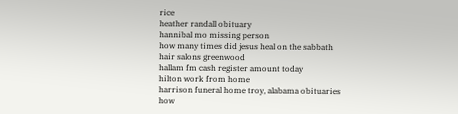rice
heather randall obituary
hannibal mo missing person
how many times did jesus heal on the sabbath
hair salons greenwood
hallam fm cash register amount today
hilton work from home
harrison funeral home troy, alabama obituaries
how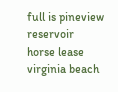full is pineview reservoir
horse lease virginia beach